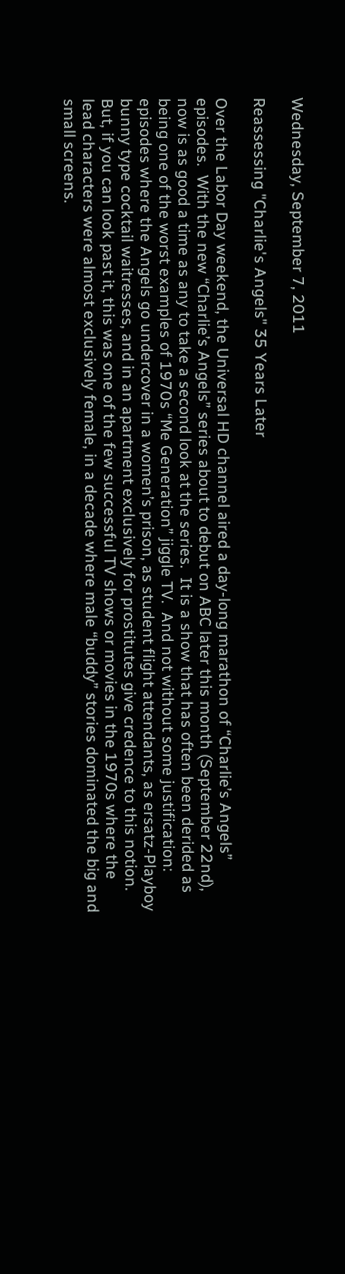Wednesday, September 7, 2011

Reassessing "Charlie's Angels" 35 Years Later

Over the Labor Day weekend, the Universal HD channel aired a day-long marathon of “Charlie’s Angels” episodes.  With the new “Charlie’s Angels” series about to debut on ABC later this month (September 22nd), now is as good a time as any to take a second look at the series.  It is a show that has often been derided as being one of the worst examples of 1970s “Me Generation” jiggle TV.  And not without some justification:  episodes where the Angels go undercover in a women’s prison, as student flight attendants, as ersatz-Playboy bunny type cocktail waitresses, and in an apartment exclusively for prostitutes give credence to this notion.
But, if you can look past it, this was one of the few successful TV shows or movies in the 1970s where the lead characters were almost exclusively female, in a decade where male “buddy” stories dominated the big and small screens.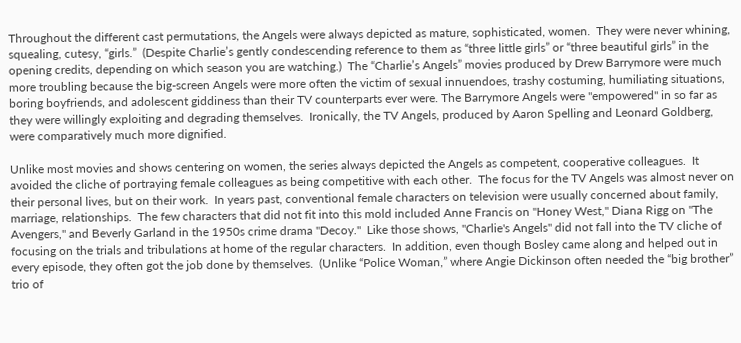Throughout the different cast permutations, the Angels were always depicted as mature, sophisticated, women.  They were never whining, squealing, cutesy, “girls.”  (Despite Charlie’s gently condescending reference to them as “three little girls” or “three beautiful girls” in the opening credits, depending on which season you are watching.)  The “Charlie’s Angels” movies produced by Drew Barrymore were much more troubling because the big-screen Angels were more often the victim of sexual innuendoes, trashy costuming, humiliating situations, boring boyfriends, and adolescent giddiness than their TV counterparts ever were. The Barrymore Angels were "empowered" in so far as they were willingly exploiting and degrading themselves.  Ironically, the TV Angels, produced by Aaron Spelling and Leonard Goldberg, were comparatively much more dignified.

Unlike most movies and shows centering on women, the series always depicted the Angels as competent, cooperative colleagues.  It avoided the cliche of portraying female colleagues as being competitive with each other.  The focus for the TV Angels was almost never on their personal lives, but on their work.  In years past, conventional female characters on television were usually concerned about family, marriage, relationships.  The few characters that did not fit into this mold included Anne Francis on "Honey West," Diana Rigg on "The Avengers," and Beverly Garland in the 1950s crime drama "Decoy."  Like those shows, "Charlie's Angels" did not fall into the TV cliche of focusing on the trials and tribulations at home of the regular characters.  In addition, even though Bosley came along and helped out in every episode, they often got the job done by themselves.  (Unlike “Police Woman,” where Angie Dickinson often needed the “big brother” trio of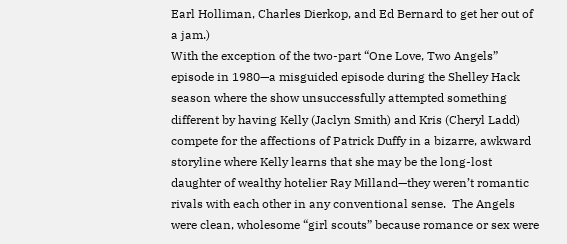Earl Holliman, Charles Dierkop, and Ed Bernard to get her out of a jam.)
With the exception of the two-part “One Love, Two Angels” episode in 1980—a misguided episode during the Shelley Hack season where the show unsuccessfully attempted something different by having Kelly (Jaclyn Smith) and Kris (Cheryl Ladd) compete for the affections of Patrick Duffy in a bizarre, awkward storyline where Kelly learns that she may be the long-lost daughter of wealthy hotelier Ray Milland—they weren’t romantic rivals with each other in any conventional sense.  The Angels were clean, wholesome “girl scouts” because romance or sex were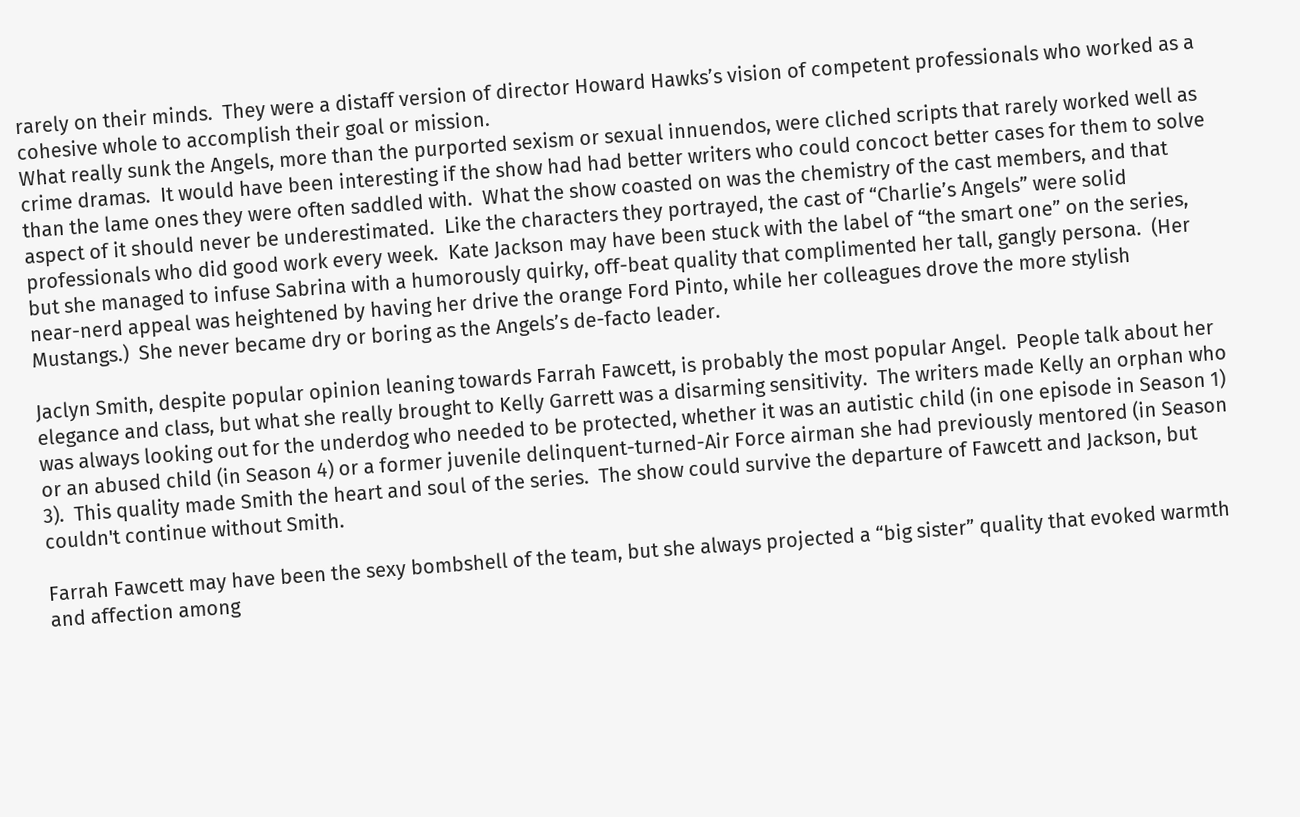rarely on their minds.  They were a distaff version of director Howard Hawks’s vision of competent professionals who worked as a cohesive whole to accomplish their goal or mission.
What really sunk the Angels, more than the purported sexism or sexual innuendos, were cliched scripts that rarely worked well as crime dramas.  It would have been interesting if the show had had better writers who could concoct better cases for them to solve than the lame ones they were often saddled with.  What the show coasted on was the chemistry of the cast members, and that aspect of it should never be underestimated.  Like the characters they portrayed, the cast of “Charlie’s Angels” were solid professionals who did good work every week.  Kate Jackson may have been stuck with the label of “the smart one” on the series, but she managed to infuse Sabrina with a humorously quirky, off-beat quality that complimented her tall, gangly persona.  (Her near-nerd appeal was heightened by having her drive the orange Ford Pinto, while her colleagues drove the more stylish Mustangs.)  She never became dry or boring as the Angels’s de-facto leader.

Jaclyn Smith, despite popular opinion leaning towards Farrah Fawcett, is probably the most popular Angel.  People talk about her elegance and class, but what she really brought to Kelly Garrett was a disarming sensitivity.  The writers made Kelly an orphan who was always looking out for the underdog who needed to be protected, whether it was an autistic child (in one episode in Season 1) or an abused child (in Season 4) or a former juvenile delinquent-turned-Air Force airman she had previously mentored (in Season 3).  This quality made Smith the heart and soul of the series.  The show could survive the departure of Fawcett and Jackson, but couldn't continue without Smith.

Farrah Fawcett may have been the sexy bombshell of the team, but she always projected a “big sister” quality that evoked warmth and affection among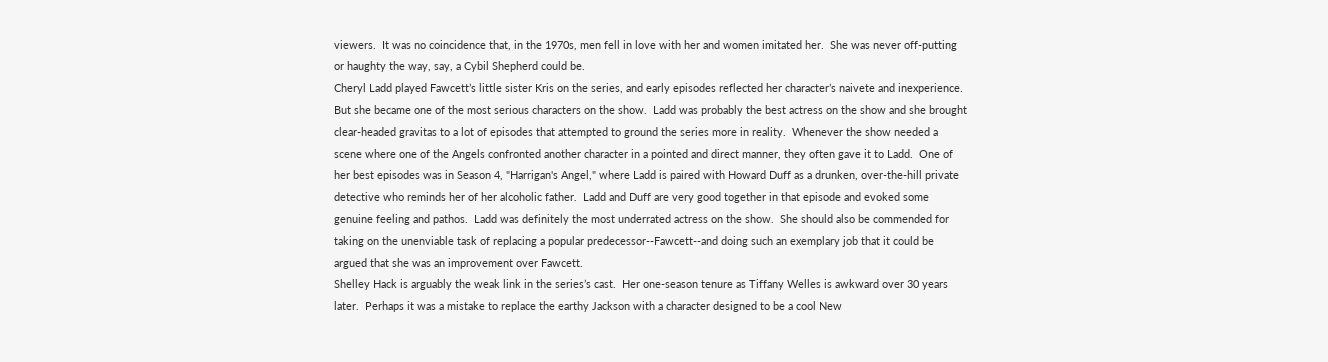viewers.  It was no coincidence that, in the 1970s, men fell in love with her and women imitated her.  She was never off-putting or haughty the way, say, a Cybil Shepherd could be.
Cheryl Ladd played Fawcett’s little sister Kris on the series, and early episodes reflected her character’s naivete and inexperience.  But she became one of the most serious characters on the show.  Ladd was probably the best actress on the show and she brought clear-headed gravitas to a lot of episodes that attempted to ground the series more in reality.  Whenever the show needed a scene where one of the Angels confronted another character in a pointed and direct manner, they often gave it to Ladd.  One of her best episodes was in Season 4, "Harrigan's Angel," where Ladd is paired with Howard Duff as a drunken, over-the-hill private detective who reminds her of her alcoholic father.  Ladd and Duff are very good together in that episode and evoked some genuine feeling and pathos.  Ladd was definitely the most underrated actress on the show.  She should also be commended for taking on the unenviable task of replacing a popular predecessor--Fawcett--and doing such an exemplary job that it could be argued that she was an improvement over Fawcett.
Shelley Hack is arguably the weak link in the series’s cast.  Her one-season tenure as Tiffany Welles is awkward over 30 years later.  Perhaps it was a mistake to replace the earthy Jackson with a character designed to be a cool New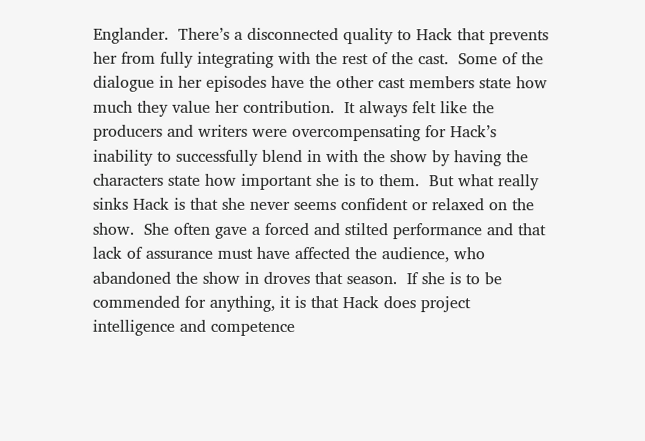Englander.  There’s a disconnected quality to Hack that prevents her from fully integrating with the rest of the cast.  Some of the dialogue in her episodes have the other cast members state how much they value her contribution.  It always felt like the producers and writers were overcompensating for Hack’s inability to successfully blend in with the show by having the characters state how important she is to them.  But what really sinks Hack is that she never seems confident or relaxed on the show.  She often gave a forced and stilted performance and that lack of assurance must have affected the audience, who abandoned the show in droves that season.  If she is to be commended for anything, it is that Hack does project intelligence and competence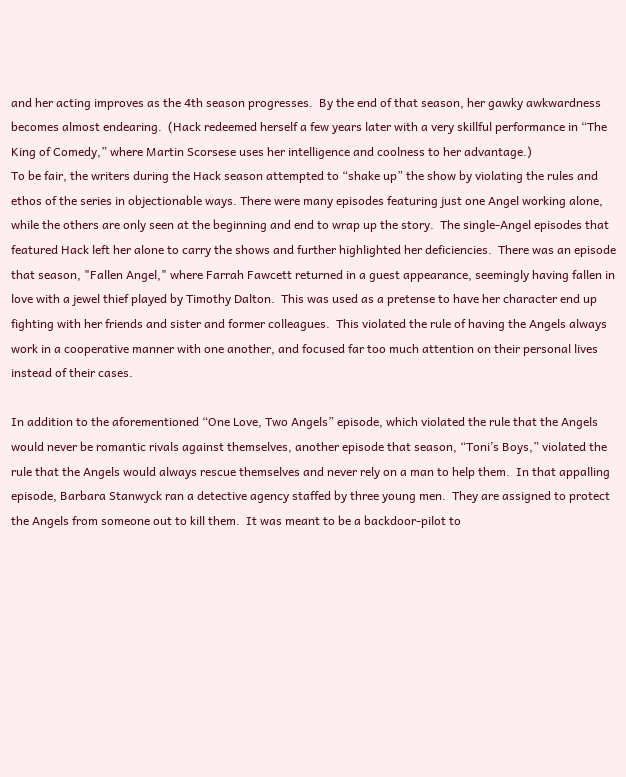and her acting improves as the 4th season progresses.  By the end of that season, her gawky awkwardness becomes almost endearing.  (Hack redeemed herself a few years later with a very skillful performance in “The King of Comedy,” where Martin Scorsese uses her intelligence and coolness to her advantage.)
To be fair, the writers during the Hack season attempted to “shake up” the show by violating the rules and ethos of the series in objectionable ways. There were many episodes featuring just one Angel working alone, while the others are only seen at the beginning and end to wrap up the story.  The single-Angel episodes that featured Hack left her alone to carry the shows and further highlighted her deficiencies.  There was an episode that season, "Fallen Angel," where Farrah Fawcett returned in a guest appearance, seemingly having fallen in love with a jewel thief played by Timothy Dalton.  This was used as a pretense to have her character end up fighting with her friends and sister and former colleagues.  This violated the rule of having the Angels always work in a cooperative manner with one another, and focused far too much attention on their personal lives instead of their cases.

In addition to the aforementioned “One Love, Two Angels” episode, which violated the rule that the Angels would never be romantic rivals against themselves, another episode that season, “Toni’s Boys,” violated the rule that the Angels would always rescue themselves and never rely on a man to help them.  In that appalling episode, Barbara Stanwyck ran a detective agency staffed by three young men.  They are assigned to protect the Angels from someone out to kill them.  It was meant to be a backdoor-pilot to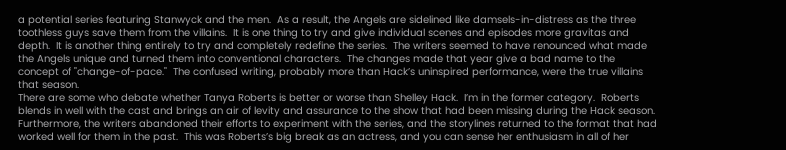a potential series featuring Stanwyck and the men.  As a result, the Angels are sidelined like damsels-in-distress as the three toothless guys save them from the villains.  It is one thing to try and give individual scenes and episodes more gravitas and depth.  It is another thing entirely to try and completely redefine the series.  The writers seemed to have renounced what made the Angels unique and turned them into conventional characters.  The changes made that year give a bad name to the concept of "change-of-pace."  The confused writing, probably more than Hack’s uninspired performance, were the true villains that season.
There are some who debate whether Tanya Roberts is better or worse than Shelley Hack.  I’m in the former category.  Roberts blends in well with the cast and brings an air of levity and assurance to the show that had been missing during the Hack season.  Furthermore, the writers abandoned their efforts to experiment with the series, and the storylines returned to the format that had worked well for them in the past.  This was Roberts’s big break as an actress, and you can sense her enthusiasm in all of her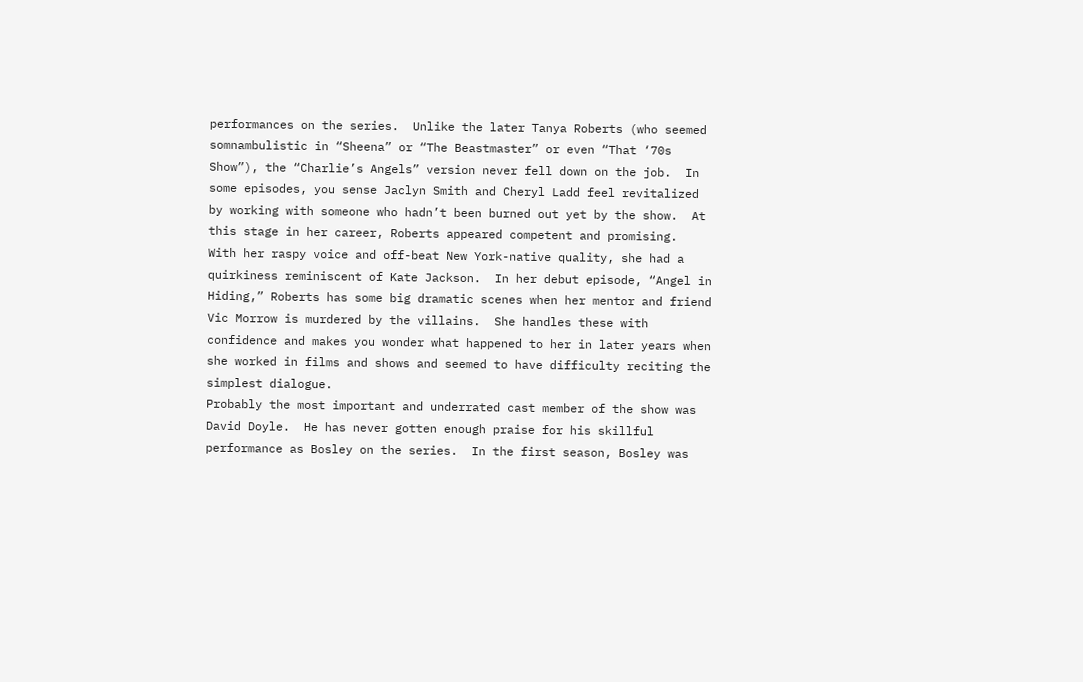performances on the series.  Unlike the later Tanya Roberts (who seemed somnambulistic in “Sheena” or “The Beastmaster” or even “That ‘70s Show”), the “Charlie’s Angels” version never fell down on the job.  In some episodes, you sense Jaclyn Smith and Cheryl Ladd feel revitalized by working with someone who hadn’t been burned out yet by the show.  At this stage in her career, Roberts appeared competent and promising.  With her raspy voice and off-beat New York-native quality, she had a quirkiness reminiscent of Kate Jackson.  In her debut episode, “Angel in Hiding,” Roberts has some big dramatic scenes when her mentor and friend Vic Morrow is murdered by the villains.  She handles these with confidence and makes you wonder what happened to her in later years when she worked in films and shows and seemed to have difficulty reciting the simplest dialogue.
Probably the most important and underrated cast member of the show was David Doyle.  He has never gotten enough praise for his skillful performance as Bosley on the series.  In the first season, Bosley was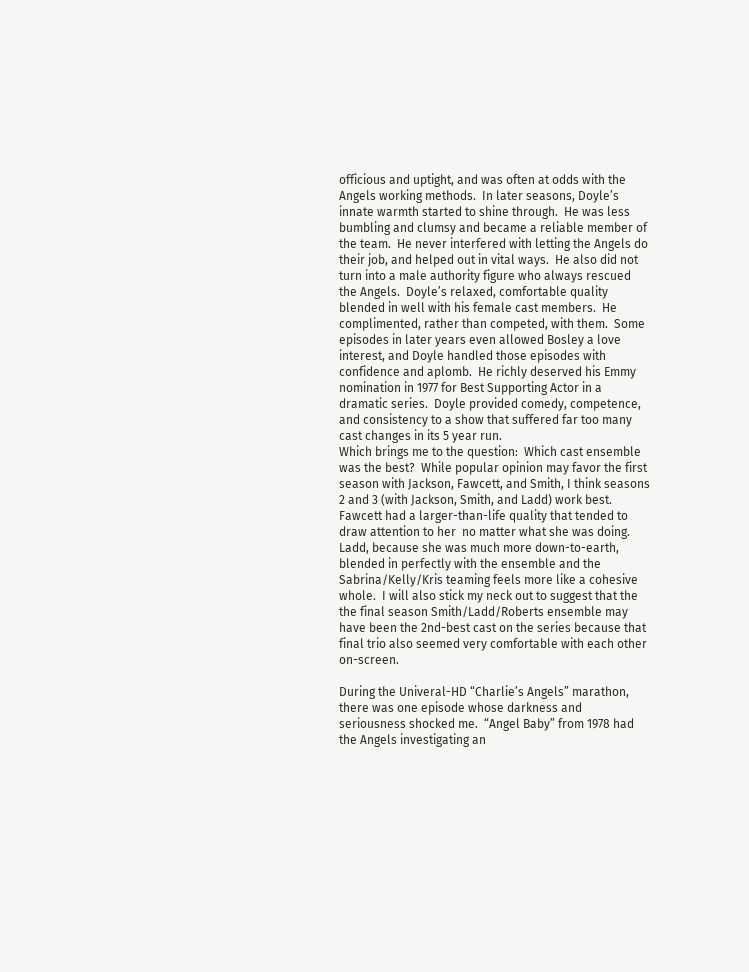officious and uptight, and was often at odds with the Angels working methods.  In later seasons, Doyle’s innate warmth started to shine through.  He was less bumbling and clumsy and became a reliable member of the team.  He never interfered with letting the Angels do their job, and helped out in vital ways.  He also did not turn into a male authority figure who always rescued the Angels.  Doyle’s relaxed, comfortable quality blended in well with his female cast members.  He complimented, rather than competed, with them.  Some episodes in later years even allowed Bosley a love interest, and Doyle handled those episodes with confidence and aplomb.  He richly deserved his Emmy nomination in 1977 for Best Supporting Actor in a dramatic series.  Doyle provided comedy, competence, and consistency to a show that suffered far too many cast changes in its 5 year run.
Which brings me to the question:  Which cast ensemble was the best?  While popular opinion may favor the first season with Jackson, Fawcett, and Smith, I think seasons 2 and 3 (with Jackson, Smith, and Ladd) work best.  Fawcett had a larger-than-life quality that tended to draw attention to her  no matter what she was doing.  Ladd, because she was much more down-to-earth, blended in perfectly with the ensemble and the Sabrina/Kelly/Kris teaming feels more like a cohesive whole.  I will also stick my neck out to suggest that the the final season Smith/Ladd/Roberts ensemble may have been the 2nd-best cast on the series because that final trio also seemed very comfortable with each other on-screen.

During the Univeral-HD “Charlie’s Angels” marathon, there was one episode whose darkness and seriousness shocked me.  “Angel Baby” from 1978 had the Angels investigating an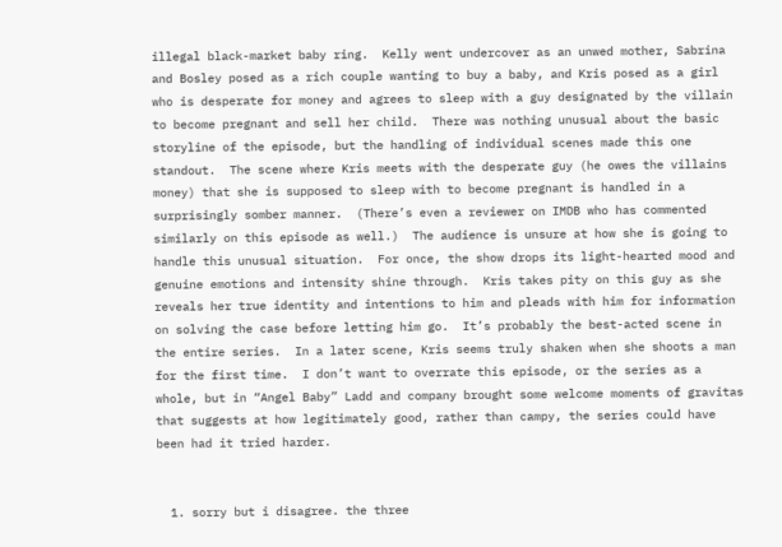illegal black-market baby ring.  Kelly went undercover as an unwed mother, Sabrina and Bosley posed as a rich couple wanting to buy a baby, and Kris posed as a girl who is desperate for money and agrees to sleep with a guy designated by the villain to become pregnant and sell her child.  There was nothing unusual about the basic storyline of the episode, but the handling of individual scenes made this one standout.  The scene where Kris meets with the desperate guy (he owes the villains money) that she is supposed to sleep with to become pregnant is handled in a surprisingly somber manner.  (There’s even a reviewer on IMDB who has commented similarly on this episode as well.)  The audience is unsure at how she is going to handle this unusual situation.  For once, the show drops its light-hearted mood and genuine emotions and intensity shine through.  Kris takes pity on this guy as she reveals her true identity and intentions to him and pleads with him for information on solving the case before letting him go.  It’s probably the best-acted scene in the entire series.  In a later scene, Kris seems truly shaken when she shoots a man for the first time.  I don’t want to overrate this episode, or the series as a whole, but in “Angel Baby” Ladd and company brought some welcome moments of gravitas that suggests at how legitimately good, rather than campy, the series could have been had it tried harder.


  1. sorry but i disagree. the three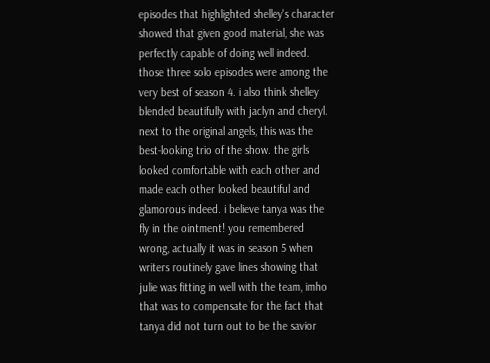episodes that highlighted shelley's character showed that given good material, she was perfectly capable of doing well indeed. those three solo episodes were among the very best of season 4. i also think shelley blended beautifully with jaclyn and cheryl. next to the original angels, this was the best-looking trio of the show. the girls looked comfortable with each other and made each other looked beautiful and glamorous indeed. i believe tanya was the fly in the ointment! you remembered wrong, actually it was in season 5 when writers routinely gave lines showing that julie was fitting in well with the team, imho that was to compensate for the fact that tanya did not turn out to be the savior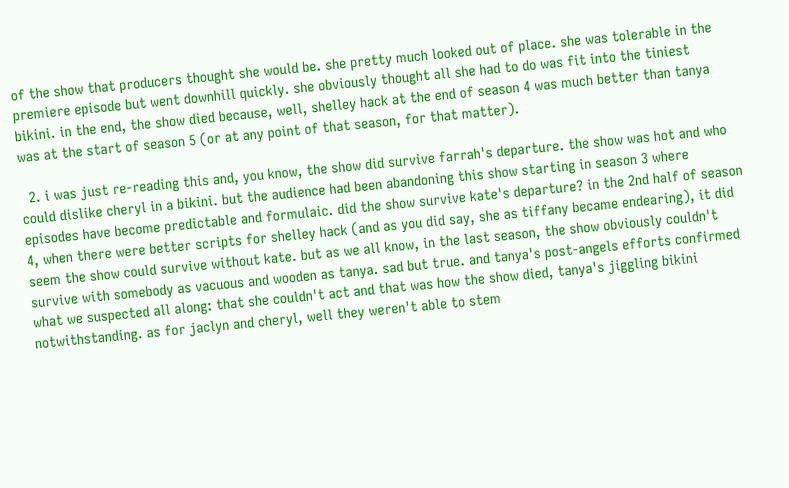of the show that producers thought she would be. she pretty much looked out of place. she was tolerable in the premiere episode but went downhill quickly. she obviously thought all she had to do was fit into the tiniest bikini. in the end, the show died because, well, shelley hack at the end of season 4 was much better than tanya was at the start of season 5 (or at any point of that season, for that matter).

  2. i was just re-reading this and, you know, the show did survive farrah's departure. the show was hot and who could dislike cheryl in a bikini. but the audience had been abandoning this show starting in season 3 where episodes have become predictable and formulaic. did the show survive kate's departure? in the 2nd half of season 4, when there were better scripts for shelley hack (and as you did say, she as tiffany became endearing), it did seem the show could survive without kate. but as we all know, in the last season, the show obviously couldn't survive with somebody as vacuous and wooden as tanya. sad but true. and tanya's post-angels efforts confirmed what we suspected all along: that she couldn't act and that was how the show died, tanya's jiggling bikini notwithstanding. as for jaclyn and cheryl, well they weren't able to stem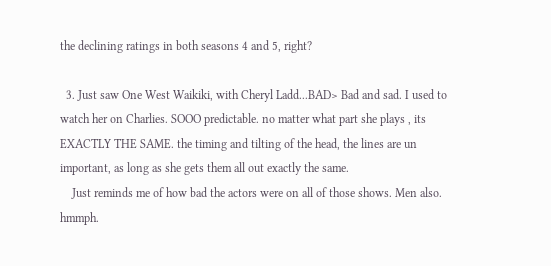the declining ratings in both seasons 4 and 5, right?

  3. Just saw One West Waikiki, with Cheryl Ladd...BAD> Bad and sad. I used to watch her on Charlies. SOOO predictable. no matter what part she plays , its EXACTLY THE SAME. the timing and tilting of the head, the lines are un important, as long as she gets them all out exactly the same.
    Just reminds me of how bad the actors were on all of those shows. Men also. hmmph.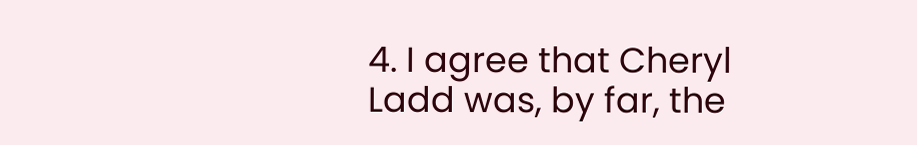4. I agree that Cheryl Ladd was, by far, the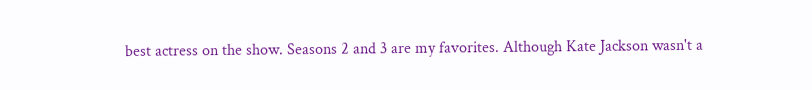best actress on the show. Seasons 2 and 3 are my favorites. Although Kate Jackson wasn't a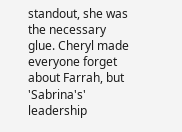standout, she was the necessary glue. Cheryl made everyone forget about Farrah, but 'Sabrina's' leadership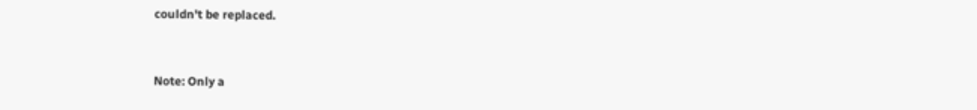couldn't be replaced.


Note: Only a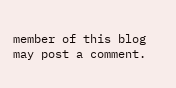member of this blog may post a comment.